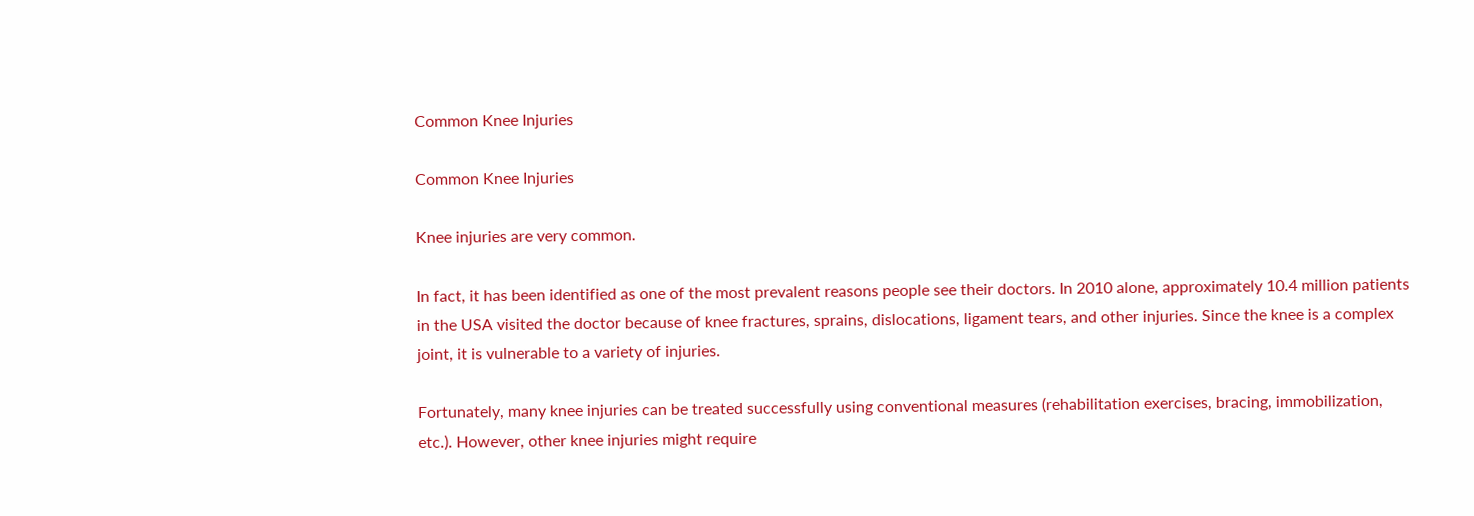Common Knee Injuries

Common Knee Injuries

Knee injuries are very common.

In fact, it has been identified as one of the most prevalent reasons people see their doctors. In 2010 alone, approximately 10.4 million patients in the USA visited the doctor because of knee fractures, sprains, dislocations, ligament tears, and other injuries. Since the knee is a complex joint, it is vulnerable to a variety of injuries.

Fortunately, many knee injuries can be treated successfully using conventional measures (rehabilitation exercises, bracing, immobilization, etc.). However, other knee injuries might require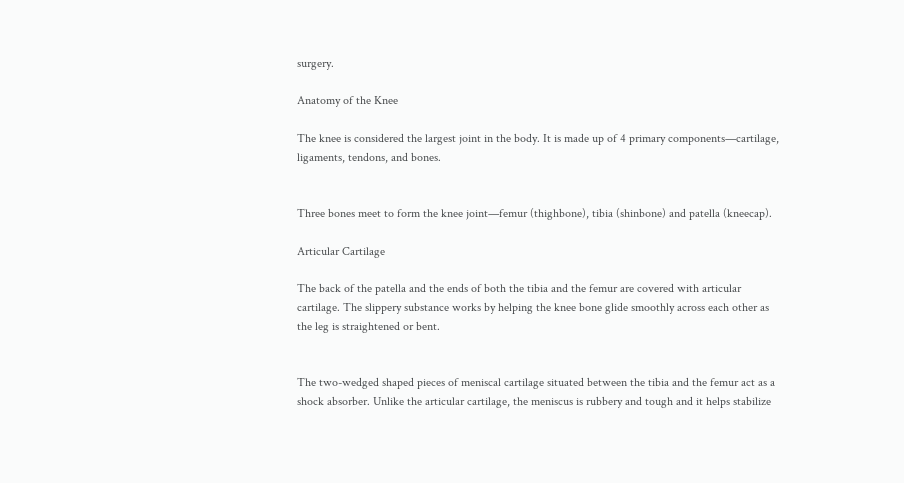surgery.

Anatomy of the Knee

The knee is considered the largest joint in the body. It is made up of 4 primary components—cartilage, ligaments, tendons, and bones.


Three bones meet to form the knee joint—femur (thighbone), tibia (shinbone) and patella (kneecap).

Articular Cartilage

The back of the patella and the ends of both the tibia and the femur are covered with articular cartilage. The slippery substance works by helping the knee bone glide smoothly across each other as the leg is straightened or bent.


The two-wedged shaped pieces of meniscal cartilage situated between the tibia and the femur act as a shock absorber. Unlike the articular cartilage, the meniscus is rubbery and tough and it helps stabilize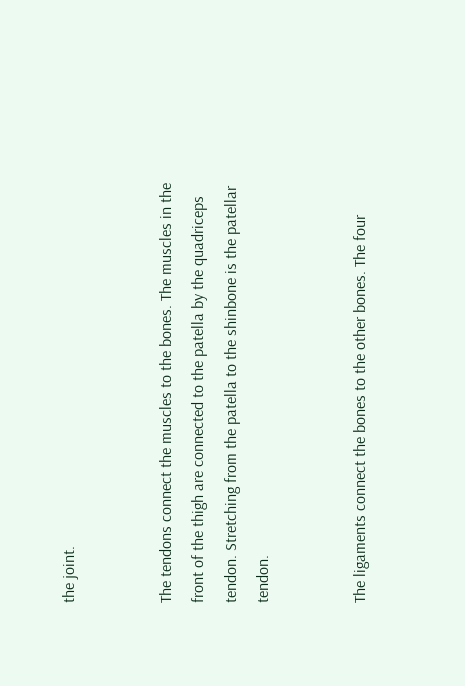the joint.


The tendons connect the muscles to the bones. The muscles in the front of the thigh are connected to the patella by the quadriceps tendon. Stretching from the patella to the shinbone is the patellar tendon.


The ligaments connect the bones to the other bones. The four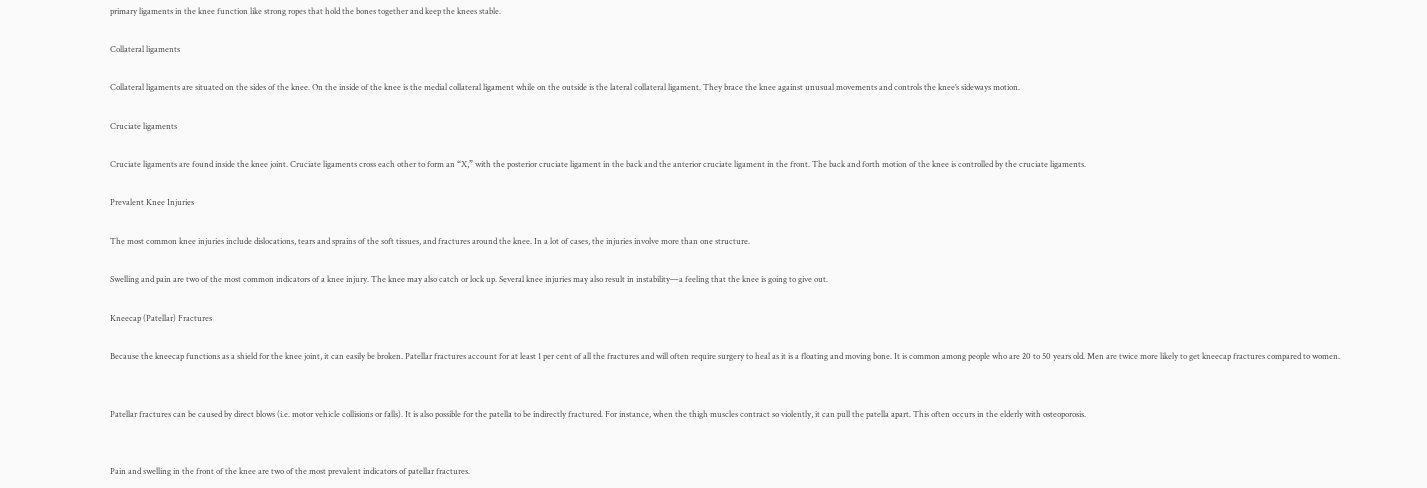primary ligaments in the knee function like strong ropes that hold the bones together and keep the knees stable.

Collateral ligaments

Collateral ligaments are situated on the sides of the knee. On the inside of the knee is the medial collateral ligament while on the outside is the lateral collateral ligament. They brace the knee against unusual movements and controls the knee’s sideways motion.

Cruciate ligaments

Cruciate ligaments are found inside the knee joint. Cruciate ligaments cross each other to form an “X,” with the posterior cruciate ligament in the back and the anterior cruciate ligament in the front. The back and forth motion of the knee is controlled by the cruciate ligaments.

Prevalent Knee Injuries

The most common knee injuries include dislocations, tears and sprains of the soft tissues, and fractures around the knee. In a lot of cases, the injuries involve more than one structure.

Swelling and pain are two of the most common indicators of a knee injury. The knee may also catch or lock up. Several knee injuries may also result in instability—a feeling that the knee is going to give out.

Kneecap (Patellar) Fractures

Because the kneecap functions as a shield for the knee joint, it can easily be broken. Patellar fractures account for at least 1 per cent of all the fractures and will often require surgery to heal as it is a floating and moving bone. It is common among people who are 20 to 50 years old. Men are twice more likely to get kneecap fractures compared to women.


Patellar fractures can be caused by direct blows (i.e. motor vehicle collisions or falls). It is also possible for the patella to be indirectly fractured. For instance, when the thigh muscles contract so violently, it can pull the patella apart. This often occurs in the elderly with osteoporosis.


Pain and swelling in the front of the knee are two of the most prevalent indicators of patellar fractures.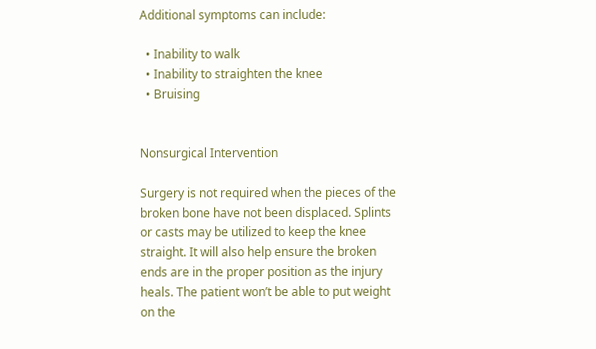Additional symptoms can include:

  • Inability to walk
  • Inability to straighten the knee
  • Bruising


Nonsurgical Intervention

Surgery is not required when the pieces of the broken bone have not been displaced. Splints or casts may be utilized to keep the knee straight. It will also help ensure the broken ends are in the proper position as the injury heals. The patient won’t be able to put weight on the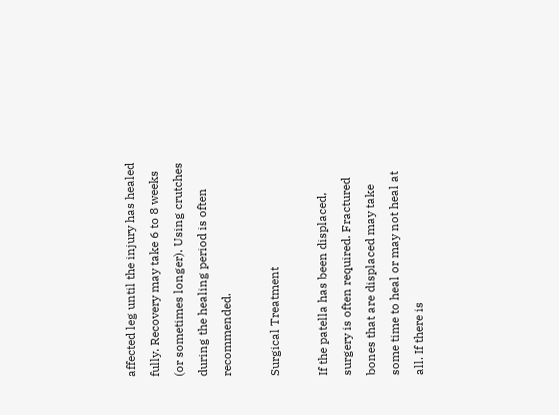affected leg until the injury has healed fully. Recovery may take 6 to 8 weeks (or sometimes longer). Using crutches during the healing period is often recommended.

Surgical Treatment

If the patella has been displaced, surgery is often required. Fractured bones that are displaced may take some time to heal or may not heal at all. If there is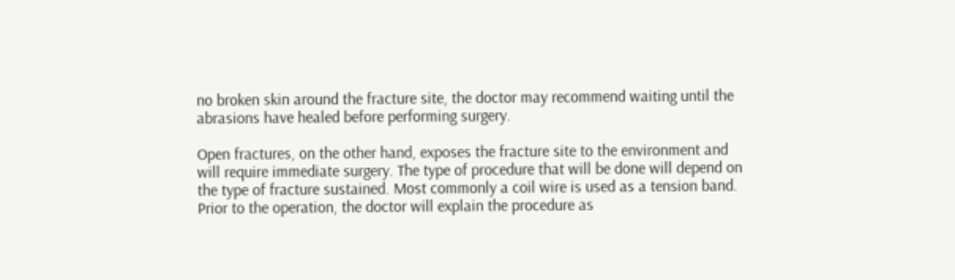no broken skin around the fracture site, the doctor may recommend waiting until the abrasions have healed before performing surgery.

Open fractures, on the other hand, exposes the fracture site to the environment and will require immediate surgery. The type of procedure that will be done will depend on the type of fracture sustained. Most commonly a coil wire is used as a tension band. Prior to the operation, the doctor will explain the procedure as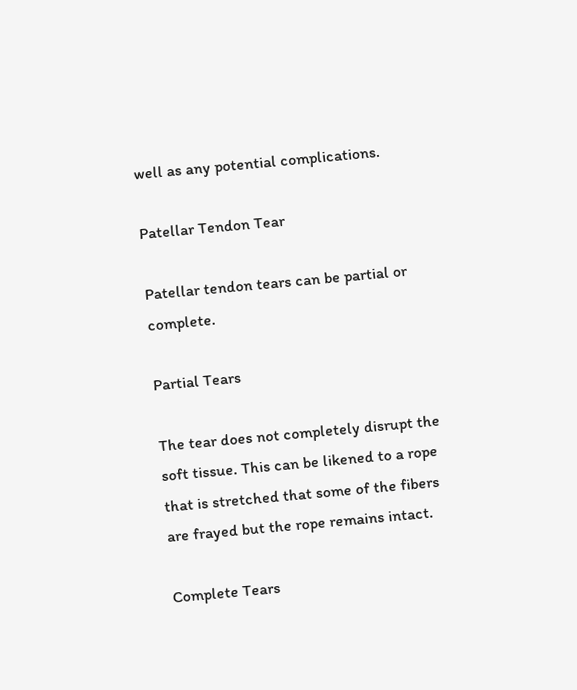well as any potential complications.

Patellar Tendon Tear

Patellar tendon tears can be partial or complete.

Partial Tears

The tear does not completely disrupt the soft tissue. This can be likened to a rope that is stretched that some of the fibers are frayed but the rope remains intact.

Complete Tears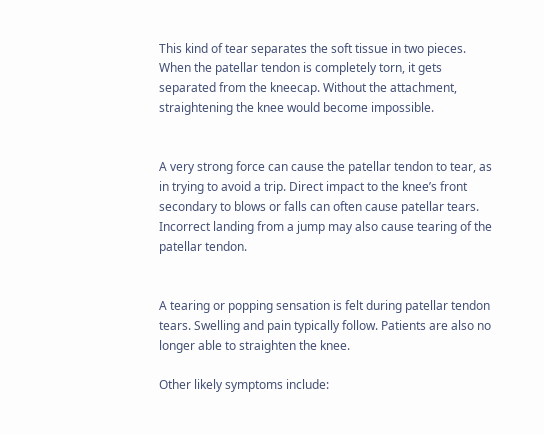This kind of tear separates the soft tissue in two pieces. When the patellar tendon is completely torn, it gets separated from the kneecap. Without the attachment, straightening the knee would become impossible.


A very strong force can cause the patellar tendon to tear, as in trying to avoid a trip. Direct impact to the knee’s front secondary to blows or falls can often cause patellar tears. Incorrect landing from a jump may also cause tearing of the patellar tendon.


A tearing or popping sensation is felt during patellar tendon tears. Swelling and pain typically follow. Patients are also no longer able to straighten the knee.

Other likely symptoms include: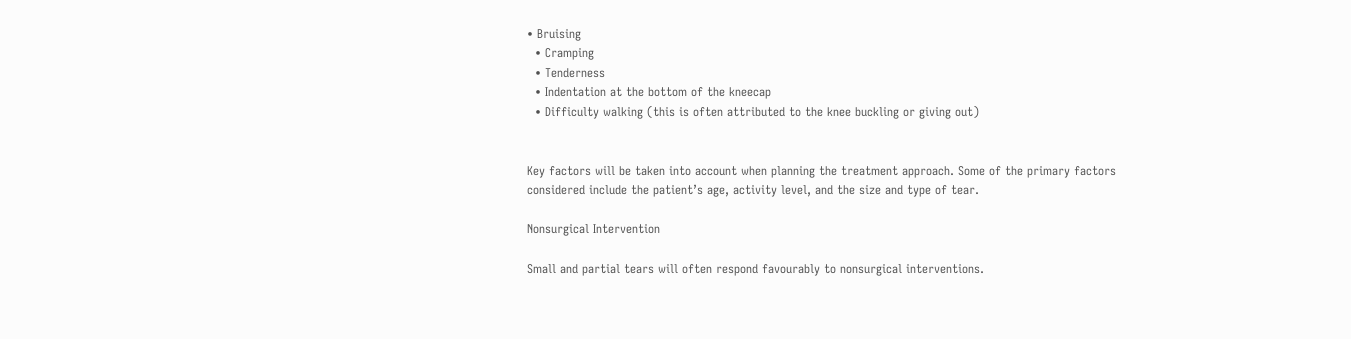• Bruising
  • Cramping
  • Tenderness
  • Indentation at the bottom of the kneecap
  • Difficulty walking (this is often attributed to the knee buckling or giving out)


Key factors will be taken into account when planning the treatment approach. Some of the primary factors considered include the patient’s age, activity level, and the size and type of tear.

Nonsurgical Intervention

Small and partial tears will often respond favourably to nonsurgical interventions.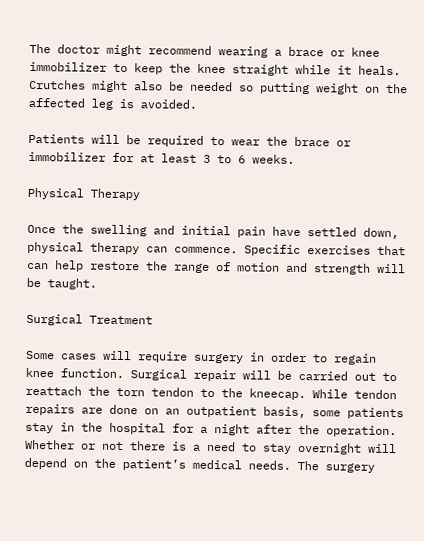The doctor might recommend wearing a brace or knee immobilizer to keep the knee straight while it heals. Crutches might also be needed so putting weight on the affected leg is avoided.

Patients will be required to wear the brace or immobilizer for at least 3 to 6 weeks.

Physical Therapy

Once the swelling and initial pain have settled down, physical therapy can commence. Specific exercises that can help restore the range of motion and strength will be taught.

Surgical Treatment

Some cases will require surgery in order to regain knee function. Surgical repair will be carried out to reattach the torn tendon to the kneecap. While tendon repairs are done on an outpatient basis, some patients stay in the hospital for a night after the operation. Whether or not there is a need to stay overnight will depend on the patient’s medical needs. The surgery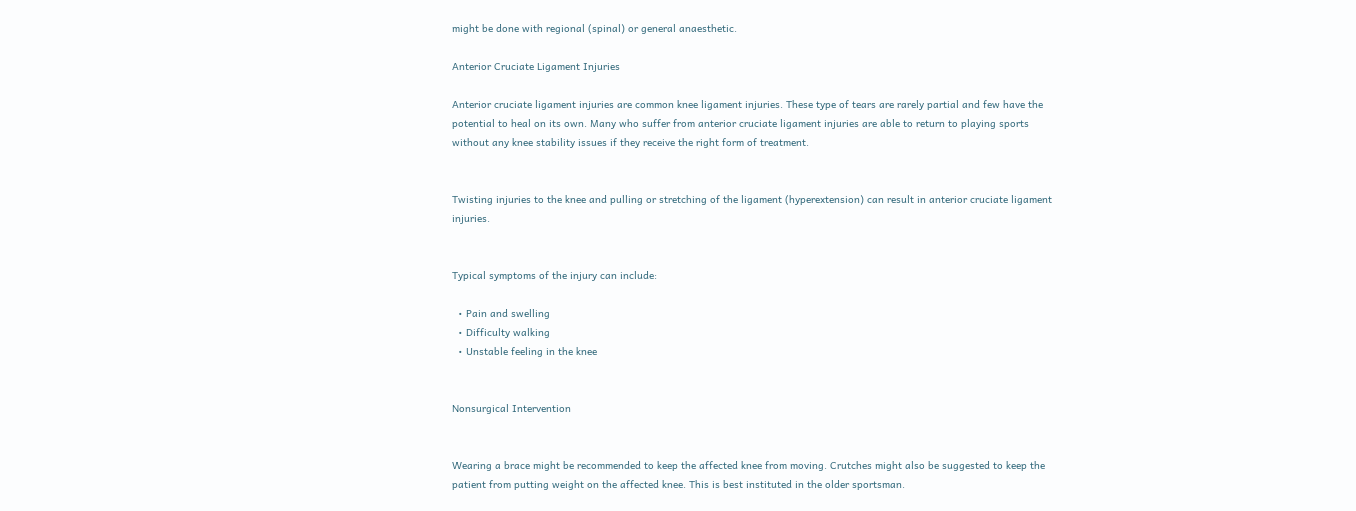might be done with regional (spinal) or general anaesthetic.

Anterior Cruciate Ligament Injuries

Anterior cruciate ligament injuries are common knee ligament injuries. These type of tears are rarely partial and few have the potential to heal on its own. Many who suffer from anterior cruciate ligament injuries are able to return to playing sports without any knee stability issues if they receive the right form of treatment.


Twisting injuries to the knee and pulling or stretching of the ligament (hyperextension) can result in anterior cruciate ligament injuries.


Typical symptoms of the injury can include:

  • Pain and swelling
  • Difficulty walking
  • Unstable feeling in the knee


Nonsurgical Intervention


Wearing a brace might be recommended to keep the affected knee from moving. Crutches might also be suggested to keep the patient from putting weight on the affected knee. This is best instituted in the older sportsman.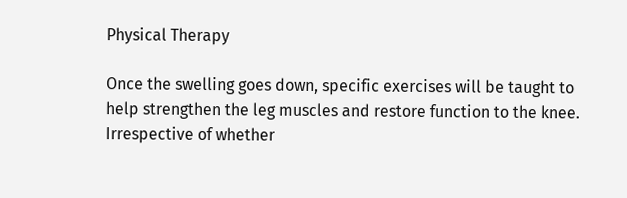Physical Therapy

Once the swelling goes down, specific exercises will be taught to help strengthen the leg muscles and restore function to the knee. Irrespective of whether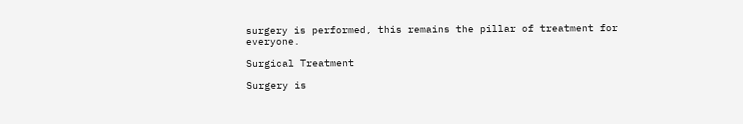surgery is performed, this remains the pillar of treatment for everyone.

Surgical Treatment

Surgery is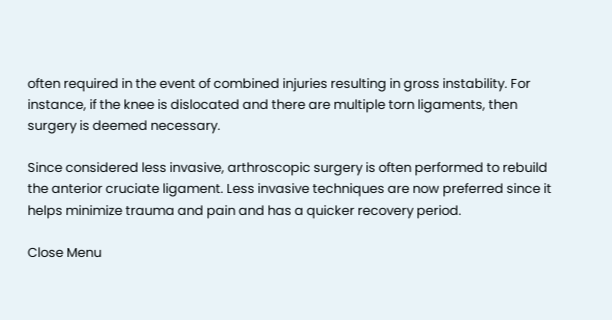often required in the event of combined injuries resulting in gross instability. For instance, if the knee is dislocated and there are multiple torn ligaments, then surgery is deemed necessary.

Since considered less invasive, arthroscopic surgery is often performed to rebuild the anterior cruciate ligament. Less invasive techniques are now preferred since it helps minimize trauma and pain and has a quicker recovery period.

Close Menu